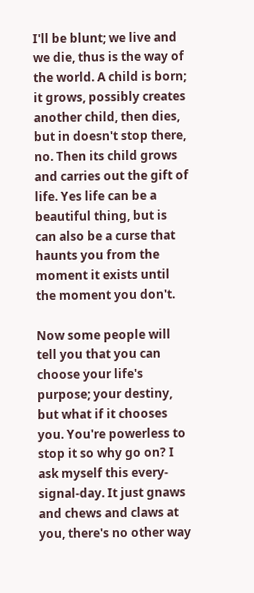I'll be blunt; we live and we die, thus is the way of the world. A child is born; it grows, possibly creates another child, then dies, but in doesn't stop there, no. Then its child grows and carries out the gift of life. Yes life can be a beautiful thing, but is can also be a curse that haunts you from the moment it exists until the moment you don't.

Now some people will tell you that you can choose your life's purpose; your destiny, but what if it chooses you. You're powerless to stop it so why go on? I ask myself this every-signal-day. It just gnaws and chews and claws at you, there's no other way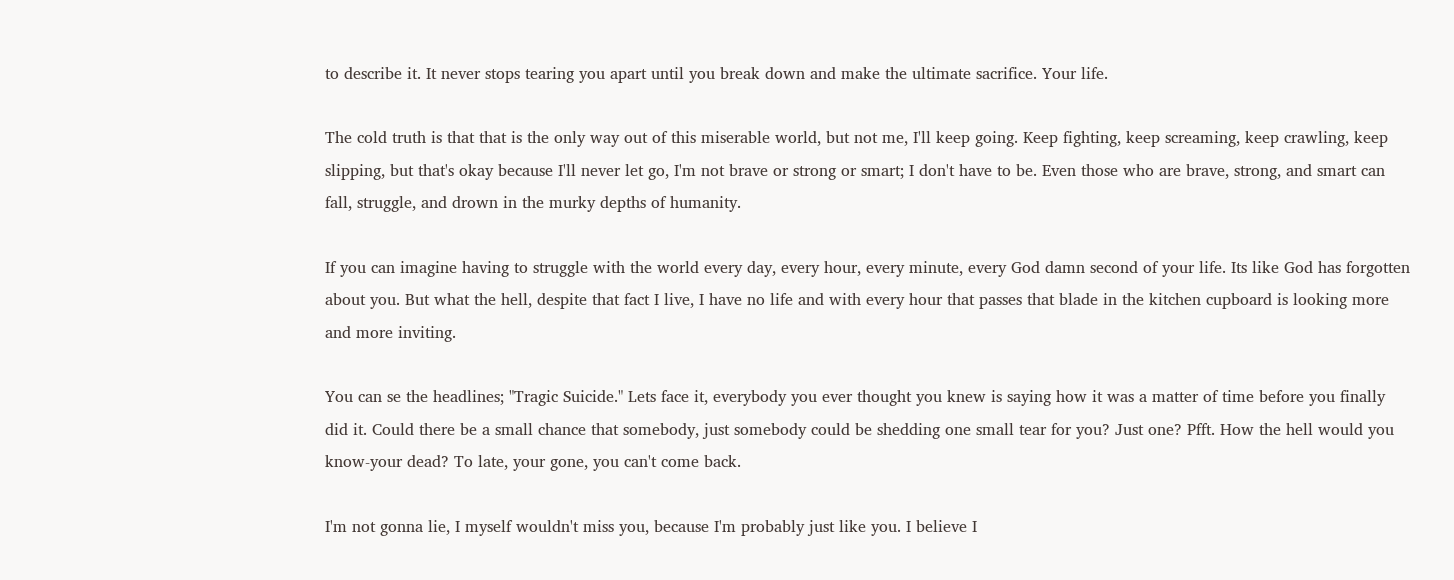to describe it. It never stops tearing you apart until you break down and make the ultimate sacrifice. Your life.

The cold truth is that that is the only way out of this miserable world, but not me, I'll keep going. Keep fighting, keep screaming, keep crawling, keep slipping, but that's okay because I'll never let go, I'm not brave or strong or smart; I don't have to be. Even those who are brave, strong, and smart can fall, struggle, and drown in the murky depths of humanity.

If you can imagine having to struggle with the world every day, every hour, every minute, every God damn second of your life. Its like God has forgotten about you. But what the hell, despite that fact I live, I have no life and with every hour that passes that blade in the kitchen cupboard is looking more and more inviting.

You can se the headlines; "Tragic Suicide." Lets face it, everybody you ever thought you knew is saying how it was a matter of time before you finally did it. Could there be a small chance that somebody, just somebody could be shedding one small tear for you? Just one? Pfft. How the hell would you know-your dead? To late, your gone, you can't come back.

I'm not gonna lie, I myself wouldn't miss you, because I'm probably just like you. I believe I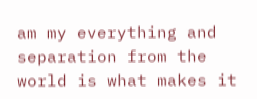am my everything and separation from the world is what makes it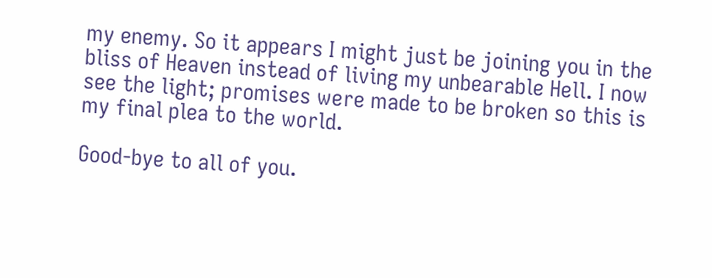my enemy. So it appears I might just be joining you in the bliss of Heaven instead of living my unbearable Hell. I now see the light; promises were made to be broken so this is my final plea to the world.

Good-bye to all of you.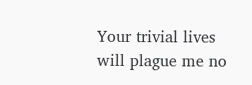Your trivial lives will plague me no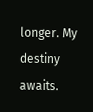longer. My destiny awaits.